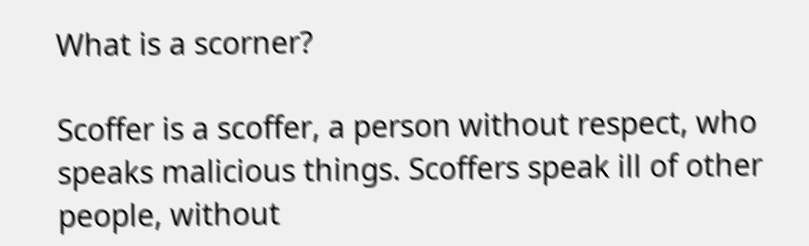What is a scorner?

Scoffer is a scoffer, a person without respect, who speaks malicious things. Scoffers speak ill of other people, without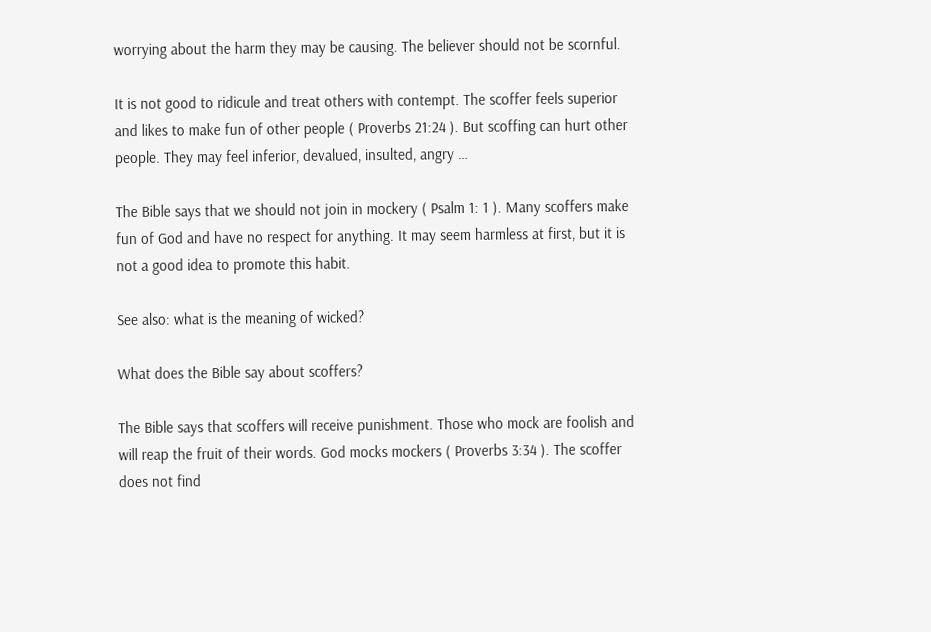worrying about the harm they may be causing. The believer should not be scornful.

It is not good to ridicule and treat others with contempt. The scoffer feels superior and likes to make fun of other people ( Proverbs 21:24 ). But scoffing can hurt other people. They may feel inferior, devalued, insulted, angry …

The Bible says that we should not join in mockery ( Psalm 1: 1 ). Many scoffers make fun of God and have no respect for anything. It may seem harmless at first, but it is not a good idea to promote this habit.

See also: what is the meaning of wicked?

What does the Bible say about scoffers?

The Bible says that scoffers will receive punishment. Those who mock are foolish and will reap the fruit of their words. God mocks mockers ( Proverbs 3:34 ). The scoffer does not find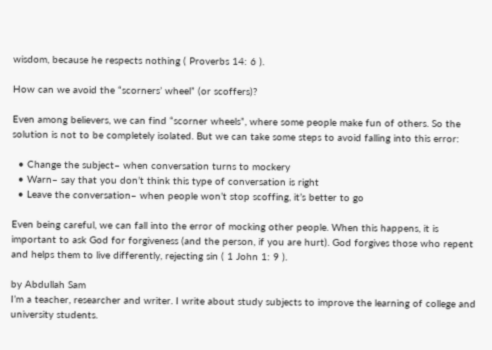wisdom, because he respects nothing ( Proverbs 14: 6 ).

How can we avoid the “scorners’ wheel” (or scoffers)?

Even among believers, we can find “scorner wheels”, where some people make fun of others. So the solution is not to be completely isolated. But we can take some steps to avoid falling into this error:

  • Change the subject– when conversation turns to mockery
  • Warn– say that you don’t think this type of conversation is right
  • Leave the conversation– when people won’t stop scoffing, it’s better to go

Even being careful, we can fall into the error of mocking other people. When this happens, it is important to ask God for forgiveness (and the person, if you are hurt). God forgives those who repent and helps them to live differently, rejecting sin ( 1 John 1: 9 ).

by Abdullah Sam
I’m a teacher, researcher and writer. I write about study subjects to improve the learning of college and university students.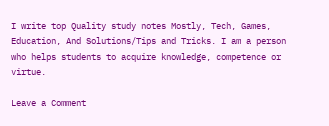I write top Quality study notes Mostly, Tech, Games, Education, And Solutions/Tips and Tricks. I am a person who helps students to acquire knowledge, competence or virtue.

Leave a Comment